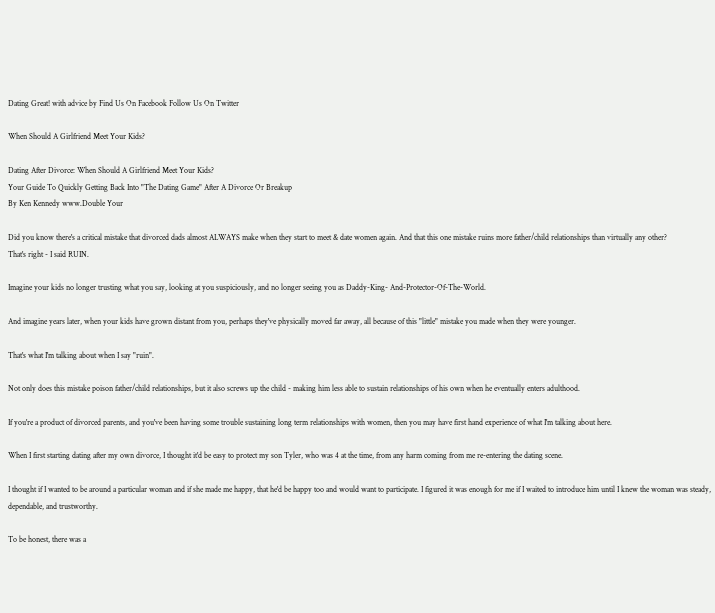Dating Great! with advice by Find Us On Facebook Follow Us On Twitter

When Should A Girlfriend Meet Your Kids?

Dating After Divorce: When Should A Girlfriend Meet Your Kids?
Your Guide To Quickly Getting Back Into "The Dating Game" After A Divorce Or Breakup
By Ken Kennedy www.Double Your

Did you know there's a critical mistake that divorced dads almost ALWAYS make when they start to meet & date women again. And that this one mistake ruins more father/child relationships than virtually any other?
That's right - I said RUIN.

Imagine your kids no longer trusting what you say, looking at you suspiciously, and no longer seeing you as Daddy-King- And-Protector-Of-The-World.

And imagine years later, when your kids have grown distant from you, perhaps they've physically moved far away, all because of this "little" mistake you made when they were younger.

That's what I'm talking about when I say "ruin".

Not only does this mistake poison father/child relationships, but it also screws up the child - making him less able to sustain relationships of his own when he eventually enters adulthood.

If you're a product of divorced parents, and you've been having some trouble sustaining long term relationships with women, then you may have first hand experience of what I'm talking about here.

When I first starting dating after my own divorce, I thought it'd be easy to protect my son Tyler, who was 4 at the time, from any harm coming from me re-entering the dating scene.

I thought if I wanted to be around a particular woman and if she made me happy, that he'd be happy too and would want to participate. I figured it was enough for me if I waited to introduce him until I knew the woman was steady, dependable, and trustworthy.

To be honest, there was a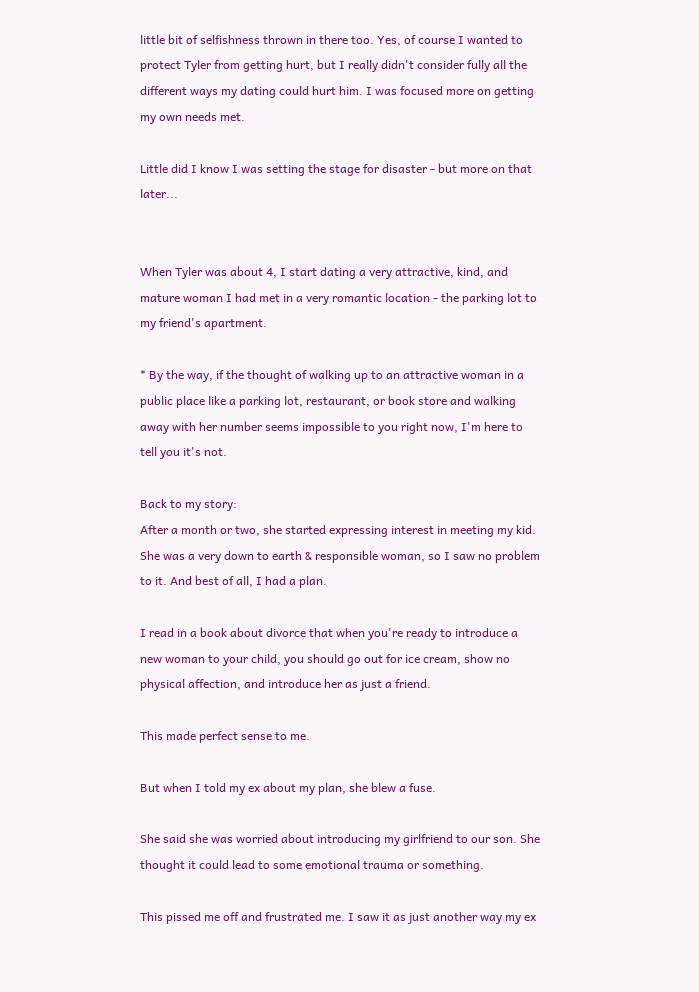little bit of selfishness thrown in there too. Yes, of course I wanted to protect Tyler from getting hurt, but I really didn't consider fully all the different ways my dating could hurt him. I was focused more on getting my own needs met.

Little did I know I was setting the stage for disaster - but more on that later...


When Tyler was about 4, I start dating a very attractive, kind, and mature woman I had met in a very romantic location - the parking lot to my friend's apartment.

* By the way, if the thought of walking up to an attractive woman in a public place like a parking lot, restaurant, or book store and walking away with her number seems impossible to you right now, I'm here to tell you it's not.

Back to my story:
After a month or two, she started expressing interest in meeting my kid. She was a very down to earth & responsible woman, so I saw no problem to it. And best of all, I had a plan.

I read in a book about divorce that when you're ready to introduce a new woman to your child, you should go out for ice cream, show no physical affection, and introduce her as just a friend.

This made perfect sense to me.

But when I told my ex about my plan, she blew a fuse.

She said she was worried about introducing my girlfriend to our son. She thought it could lead to some emotional trauma or something.

This pissed me off and frustrated me. I saw it as just another way my ex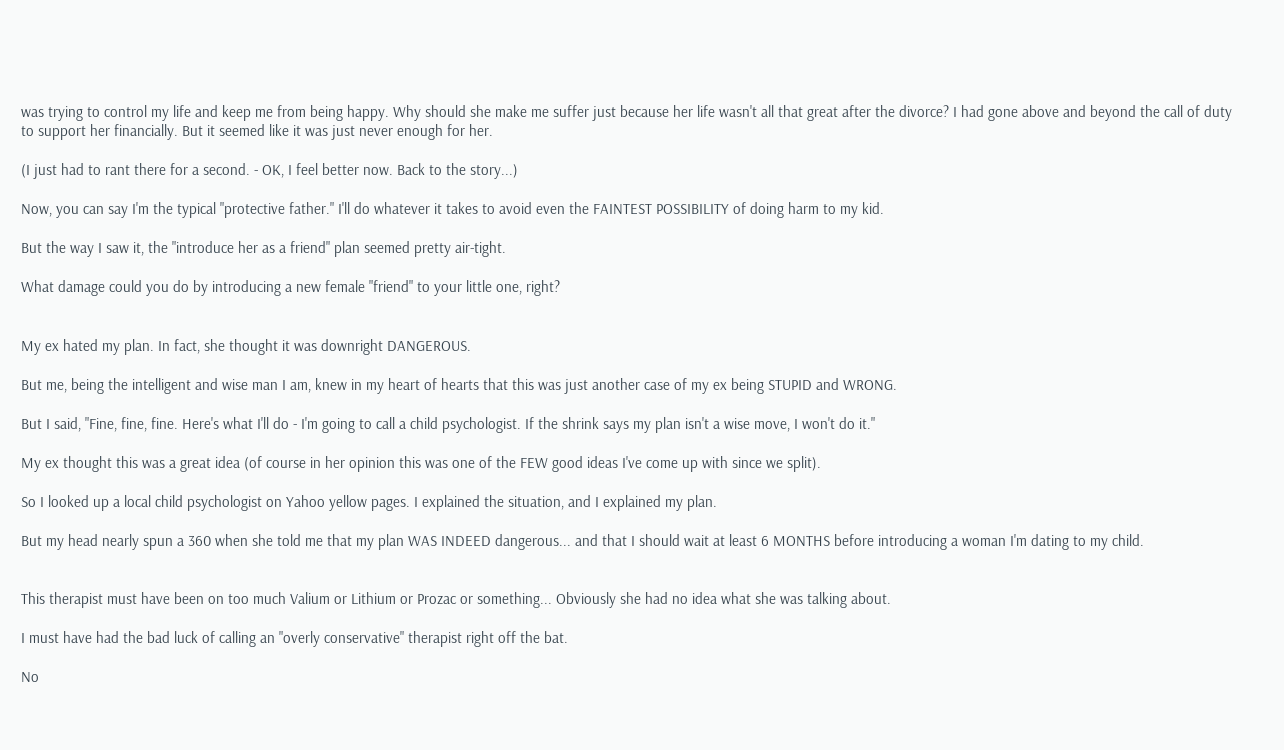was trying to control my life and keep me from being happy. Why should she make me suffer just because her life wasn't all that great after the divorce? I had gone above and beyond the call of duty to support her financially. But it seemed like it was just never enough for her.

(I just had to rant there for a second. - OK, I feel better now. Back to the story...)

Now, you can say I'm the typical "protective father." I'll do whatever it takes to avoid even the FAINTEST POSSIBILITY of doing harm to my kid.

But the way I saw it, the "introduce her as a friend" plan seemed pretty air-tight.

What damage could you do by introducing a new female "friend" to your little one, right?


My ex hated my plan. In fact, she thought it was downright DANGEROUS.

But me, being the intelligent and wise man I am, knew in my heart of hearts that this was just another case of my ex being STUPID and WRONG.

But I said, "Fine, fine, fine. Here's what I'll do - I'm going to call a child psychologist. If the shrink says my plan isn't a wise move, I won't do it."

My ex thought this was a great idea (of course in her opinion this was one of the FEW good ideas I've come up with since we split).

So I looked up a local child psychologist on Yahoo yellow pages. I explained the situation, and I explained my plan.

But my head nearly spun a 360 when she told me that my plan WAS INDEED dangerous... and that I should wait at least 6 MONTHS before introducing a woman I'm dating to my child.


This therapist must have been on too much Valium or Lithium or Prozac or something... Obviously she had no idea what she was talking about.

I must have had the bad luck of calling an "overly conservative" therapist right off the bat.

No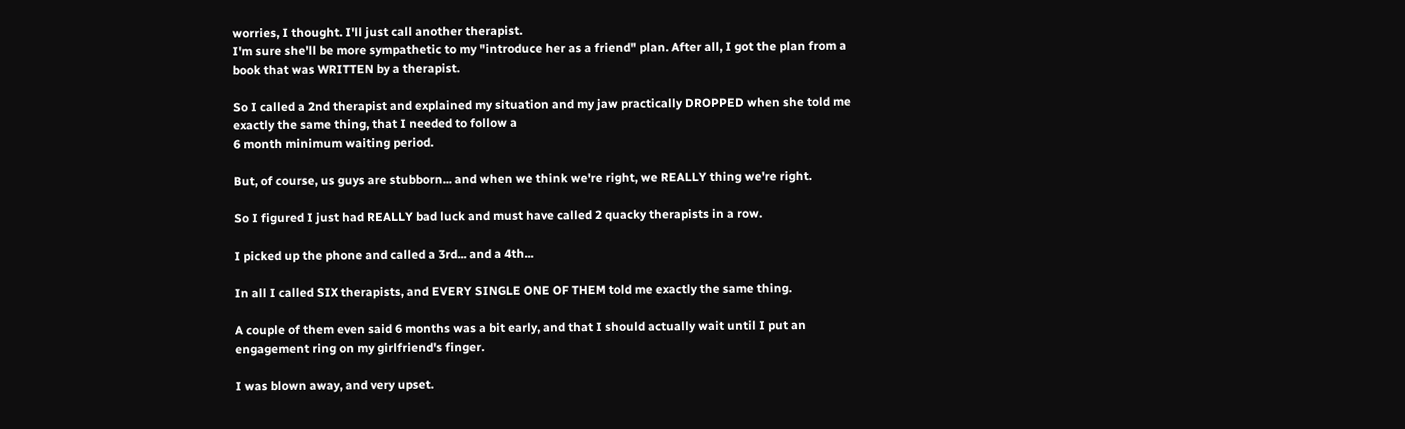worries, I thought. I'll just call another therapist.
I'm sure she'll be more sympathetic to my "introduce her as a friend" plan. After all, I got the plan from a book that was WRITTEN by a therapist.

So I called a 2nd therapist and explained my situation and my jaw practically DROPPED when she told me exactly the same thing, that I needed to follow a
6 month minimum waiting period.

But, of course, us guys are stubborn... and when we think we're right, we REALLY thing we're right.

So I figured I just had REALLY bad luck and must have called 2 quacky therapists in a row.

I picked up the phone and called a 3rd... and a 4th...

In all I called SIX therapists, and EVERY SINGLE ONE OF THEM told me exactly the same thing.

A couple of them even said 6 months was a bit early, and that I should actually wait until I put an engagement ring on my girlfriend's finger.

I was blown away, and very upset.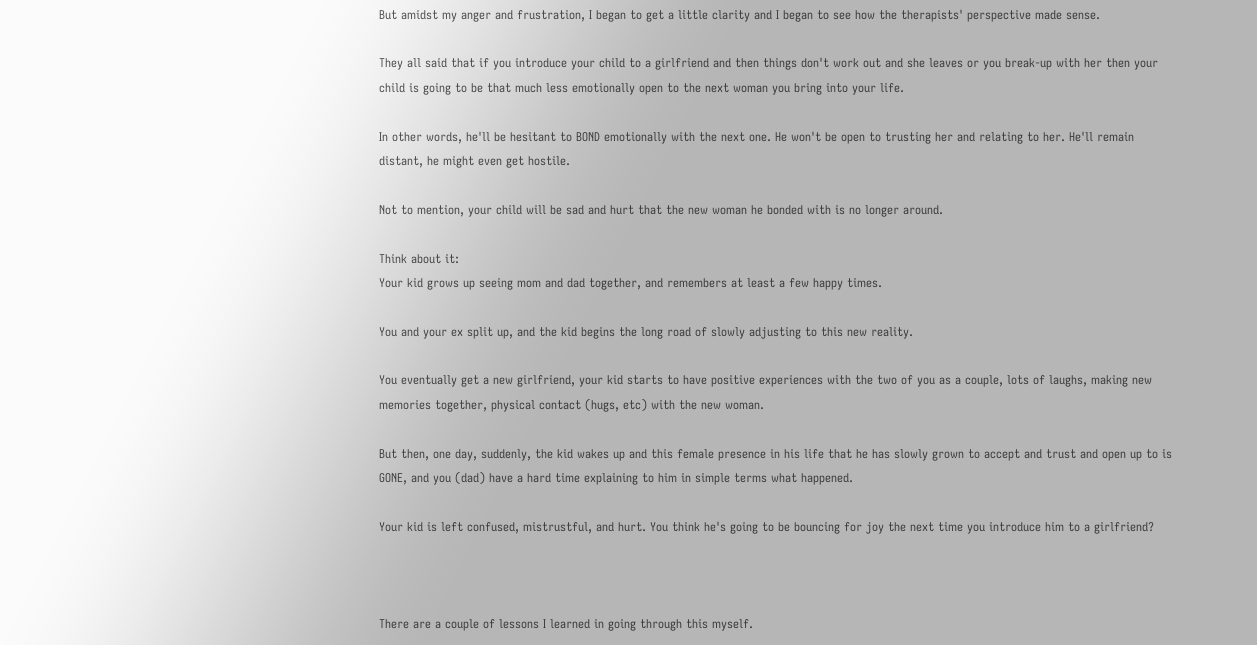But amidst my anger and frustration, I began to get a little clarity and I began to see how the therapists' perspective made sense.

They all said that if you introduce your child to a girlfriend and then things don't work out and she leaves or you break-up with her then your child is going to be that much less emotionally open to the next woman you bring into your life.

In other words, he'll be hesitant to BOND emotionally with the next one. He won't be open to trusting her and relating to her. He'll remain distant, he might even get hostile.

Not to mention, your child will be sad and hurt that the new woman he bonded with is no longer around.

Think about it:
Your kid grows up seeing mom and dad together, and remembers at least a few happy times.

You and your ex split up, and the kid begins the long road of slowly adjusting to this new reality.

You eventually get a new girlfriend, your kid starts to have positive experiences with the two of you as a couple, lots of laughs, making new memories together, physical contact (hugs, etc) with the new woman.

But then, one day, suddenly, the kid wakes up and this female presence in his life that he has slowly grown to accept and trust and open up to is GONE, and you (dad) have a hard time explaining to him in simple terms what happened.

Your kid is left confused, mistrustful, and hurt. You think he's going to be bouncing for joy the next time you introduce him to a girlfriend?



There are a couple of lessons I learned in going through this myself.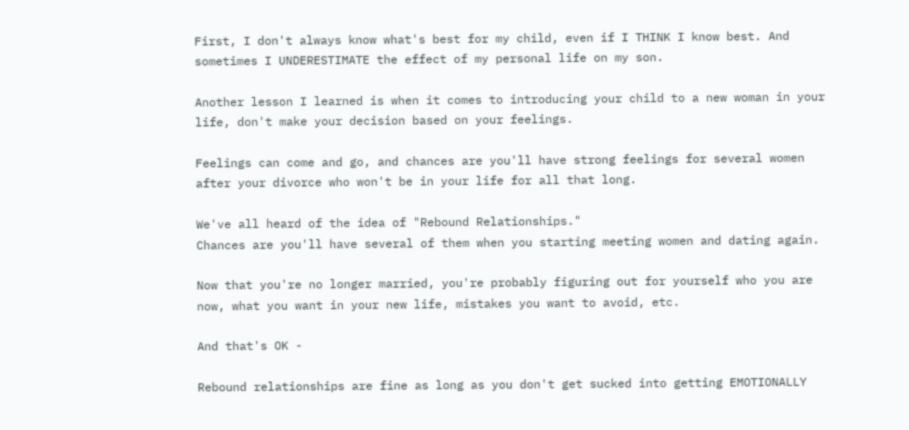First, I don't always know what's best for my child, even if I THINK I know best. And sometimes I UNDERESTIMATE the effect of my personal life on my son.

Another lesson I learned is when it comes to introducing your child to a new woman in your life, don't make your decision based on your feelings.

Feelings can come and go, and chances are you'll have strong feelings for several women after your divorce who won't be in your life for all that long.

We've all heard of the idea of "Rebound Relationships."
Chances are you'll have several of them when you starting meeting women and dating again.

Now that you're no longer married, you're probably figuring out for yourself who you are now, what you want in your new life, mistakes you want to avoid, etc.

And that's OK -

Rebound relationships are fine as long as you don't get sucked into getting EMOTIONALLY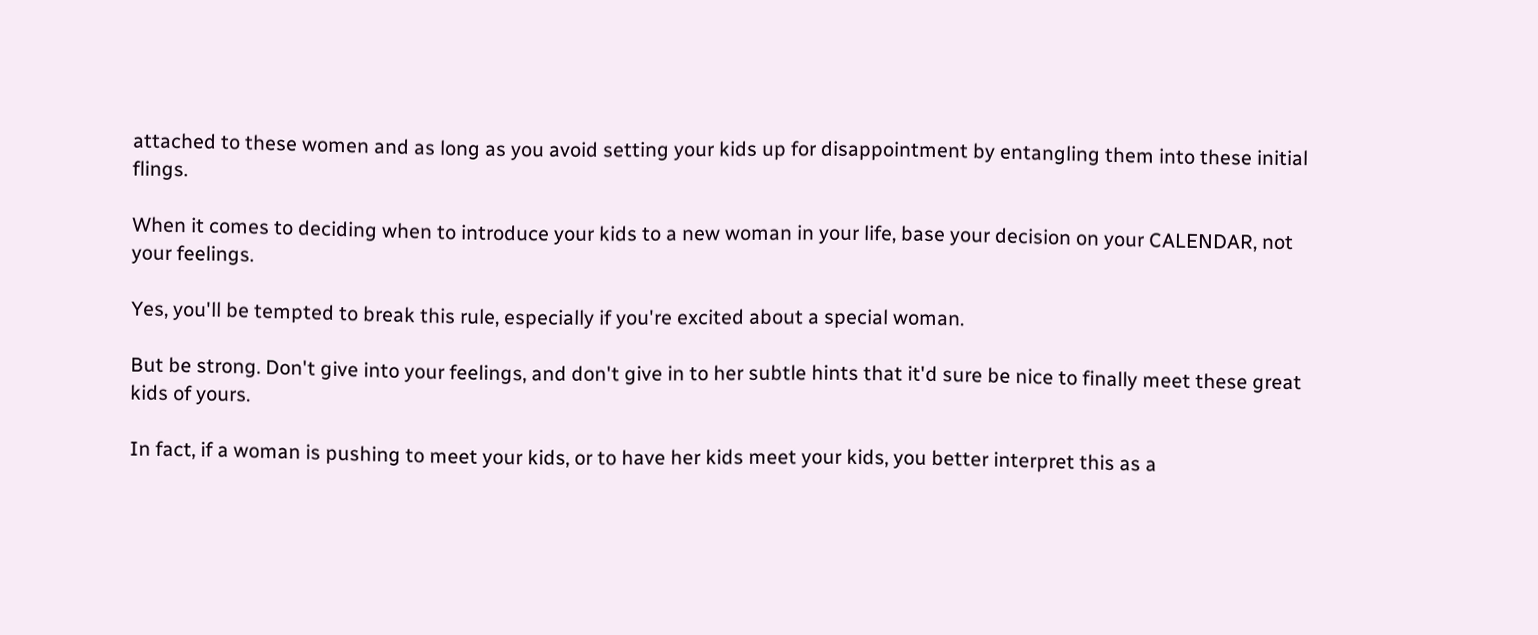attached to these women and as long as you avoid setting your kids up for disappointment by entangling them into these initial flings.

When it comes to deciding when to introduce your kids to a new woman in your life, base your decision on your CALENDAR, not your feelings.

Yes, you'll be tempted to break this rule, especially if you're excited about a special woman.

But be strong. Don't give into your feelings, and don't give in to her subtle hints that it'd sure be nice to finally meet these great kids of yours.

In fact, if a woman is pushing to meet your kids, or to have her kids meet your kids, you better interpret this as a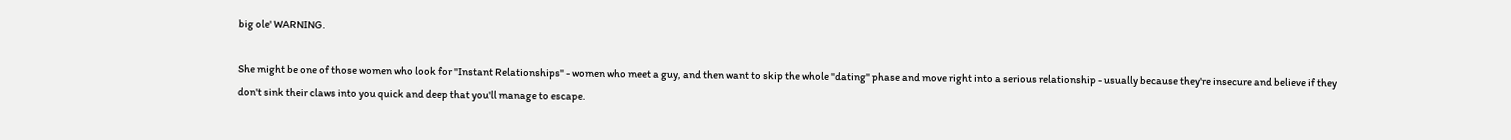big ole' WARNING.

She might be one of those women who look for "Instant Relationships" - women who meet a guy, and then want to skip the whole "dating" phase and move right into a serious relationship - usually because they're insecure and believe if they don't sink their claws into you quick and deep that you'll manage to escape.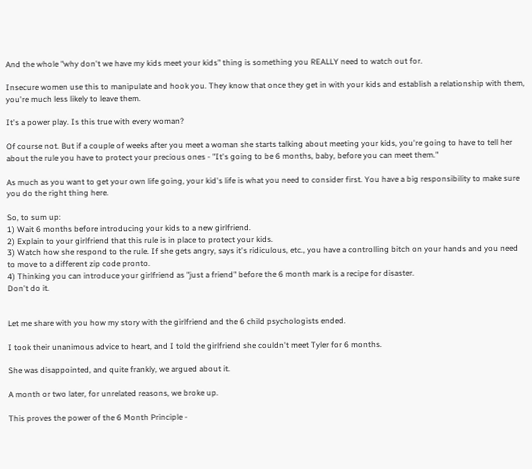And the whole "why don't we have my kids meet your kids" thing is something you REALLY need to watch out for.

Insecure women use this to manipulate and hook you. They know that once they get in with your kids and establish a relationship with them, you're much less likely to leave them.

It's a power play. Is this true with every woman?

Of course not. But if a couple of weeks after you meet a woman she starts talking about meeting your kids, you're going to have to tell her about the rule you have to protect your precious ones - "It's going to be 6 months, baby, before you can meet them."

As much as you want to get your own life going, your kid's life is what you need to consider first. You have a big responsibility to make sure you do the right thing here.

So, to sum up:
1) Wait 6 months before introducing your kids to a new girlfriend.
2) Explain to your girlfriend that this rule is in place to protect your kids.
3) Watch how she respond to the rule. If she gets angry, says it's ridiculous, etc., you have a controlling bitch on your hands and you need to move to a different zip code pronto.
4) Thinking you can introduce your girlfriend as "just a friend" before the 6 month mark is a recipe for disaster.
Don't do it.


Let me share with you how my story with the girlfriend and the 6 child psychologists ended.

I took their unanimous advice to heart, and I told the girlfriend she couldn't meet Tyler for 6 months.

She was disappointed, and quite frankly, we argued about it.

A month or two later, for unrelated reasons, we broke up.

This proves the power of the 6 Month Principle -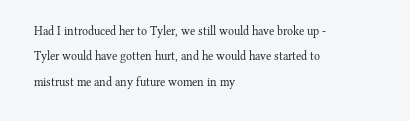Had I introduced her to Tyler, we still would have broke up - Tyler would have gotten hurt, and he would have started to mistrust me and any future women in my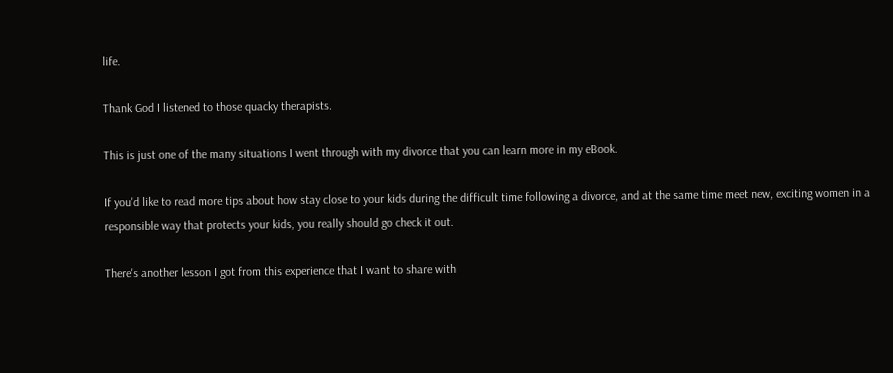life.

Thank God I listened to those quacky therapists.

This is just one of the many situations I went through with my divorce that you can learn more in my eBook.

If you'd like to read more tips about how stay close to your kids during the difficult time following a divorce, and at the same time meet new, exciting women in a responsible way that protects your kids, you really should go check it out.

There's another lesson I got from this experience that I want to share with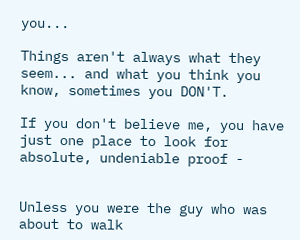you...

Things aren't always what they seem... and what you think you know, sometimes you DON'T.

If you don't believe me, you have just one place to look for absolute, undeniable proof -


Unless you were the guy who was about to walk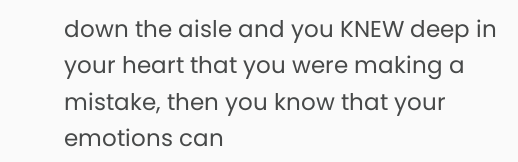down the aisle and you KNEW deep in your heart that you were making a mistake, then you know that your emotions can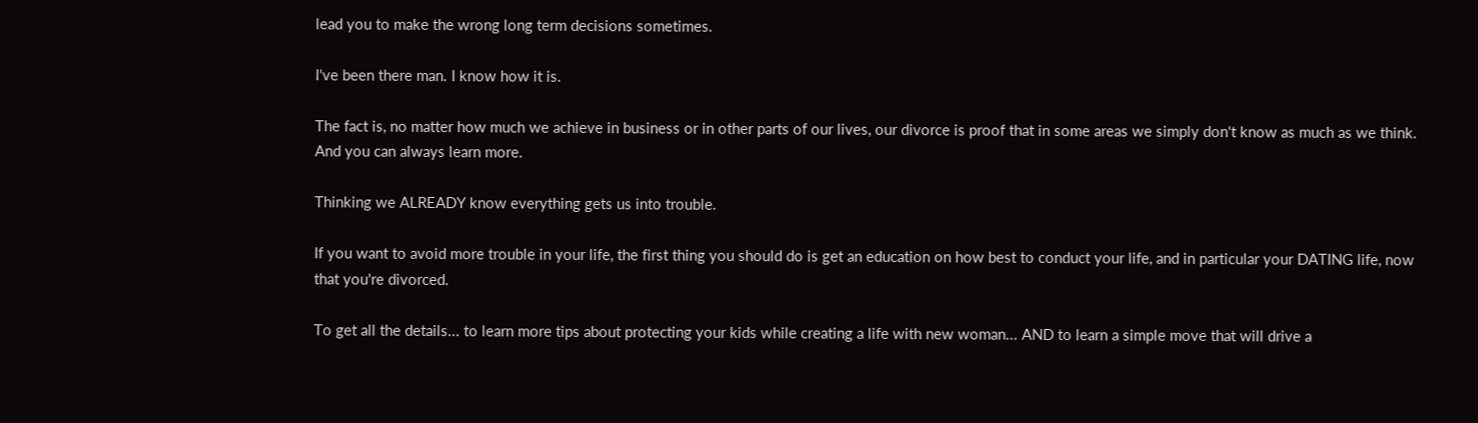lead you to make the wrong long term decisions sometimes.

I've been there man. I know how it is.

The fact is, no matter how much we achieve in business or in other parts of our lives, our divorce is proof that in some areas we simply don't know as much as we think.
And you can always learn more.

Thinking we ALREADY know everything gets us into trouble.

If you want to avoid more trouble in your life, the first thing you should do is get an education on how best to conduct your life, and in particular your DATING life, now that you're divorced.

To get all the details... to learn more tips about protecting your kids while creating a life with new woman... AND to learn a simple move that will drive a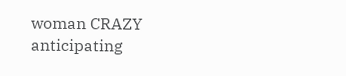woman CRAZY anticipating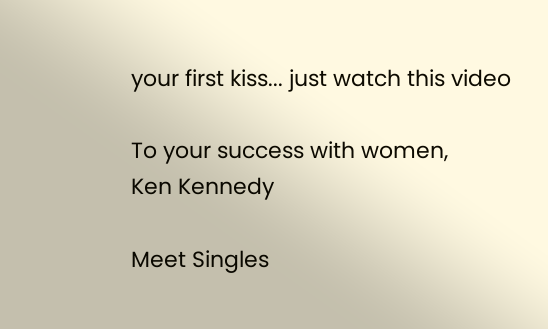your first kiss... just watch this video

To your success with women,
Ken Kennedy

Meet Singles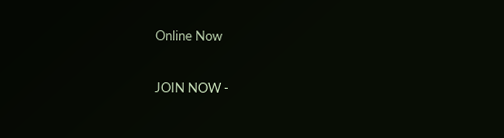Online Now

JOIN NOW -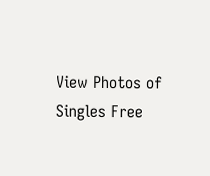View Photos of Singles Free